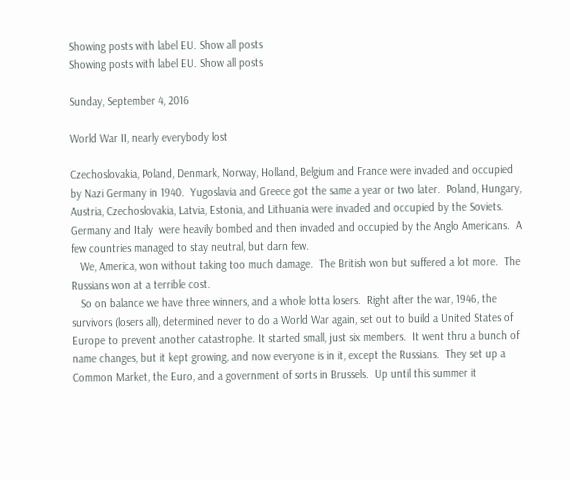Showing posts with label EU. Show all posts
Showing posts with label EU. Show all posts

Sunday, September 4, 2016

World War II, nearly everybody lost

Czechoslovakia, Poland, Denmark, Norway, Holland, Belgium and France were invaded and occupied by Nazi Germany in 1940.  Yugoslavia and Greece got the same a year or two later.  Poland, Hungary, Austria, Czechoslovakia, Latvia, Estonia, and Lithuania were invaded and occupied by the Soviets.  Germany and Italy  were heavily bombed and then invaded and occupied by the Anglo Americans.  A few countries managed to stay neutral, but darn few.
   We, America, won without taking too much damage.  The British won but suffered a lot more.  The Russians won at a terrible cost.
   So on balance we have three winners, and a whole lotta losers.  Right after the war, 1946, the survivors (losers all), determined never to do a World War again, set out to build a United States of Europe to prevent another catastrophe. It started small, just six members.  It went thru a bunch of name changes, but it kept growing, and now everyone is in it, except the Russians.  They set up a Common Market, the Euro, and a government of sorts in Brussels.  Up until this summer it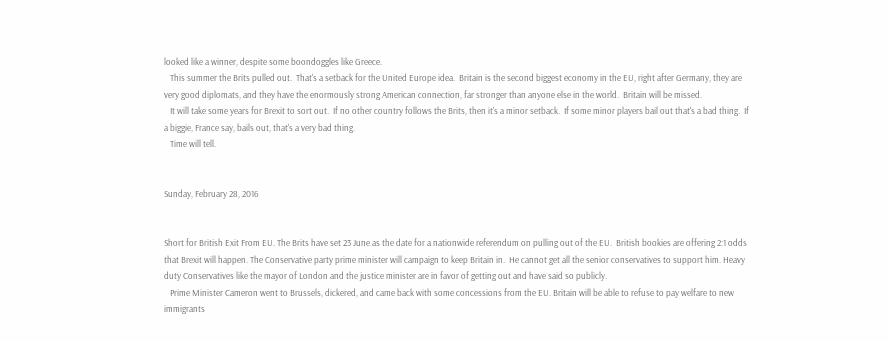looked like a winner, despite some boondoggles like Greece.
   This summer the Brits pulled out.  That's a setback for the United Europe idea.  Britain is the second biggest economy in the EU, right after Germany, they are very good diplomats, and they have the enormously strong American connection, far stronger than anyone else in the world.  Britain will be missed.
   It will take some years for Brexit to sort out.  If no other country follows the Brits, then it's a minor setback.  If some minor players bail out that's a bad thing.  If a biggie, France say, bails out, that's a very bad thing.
   Time will tell.


Sunday, February 28, 2016


Short for British Exit From EU. The Brits have set 23 June as the date for a nationwide referendum on pulling out of the EU.  British bookies are offering 2:1 odds that Brexit will happen. The Conservative party prime minister will campaign to keep Britain in.  He cannot get all the senior conservatives to support him. Heavy duty Conservatives like the mayor of London and the justice minister are in favor of getting out and have said so publicly.
   Prime Minister Cameron went to Brussels, dickered, and came back with some concessions from the EU. Britain will be able to refuse to pay welfare to new immigrants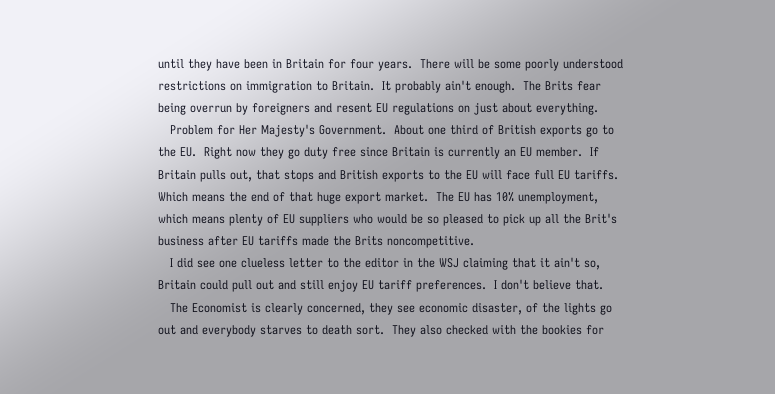until they have been in Britain for four years.  There will be some poorly understood restrictions on immigration to Britain.  It probably ain't enough.  The Brits fear being overrun by foreigners and resent EU regulations on just about everything.
   Problem for Her Majesty's Government.  About one third of British exports go to the EU.  Right now they go duty free since Britain is currently an EU member.  If Britain pulls out, that stops and British exports to the EU will face full EU tariffs.  Which means the end of that huge export market.  The EU has 10% unemployment, which means plenty of EU suppliers who would be so pleased to pick up all the Brit's business after EU tariffs made the Brits noncompetitive.
   I did see one clueless letter to the editor in the WSJ claiming that it ain't so, Britain could pull out and still enjoy EU tariff preferences.  I don't believe that.
   The Economist is clearly concerned, they see economic disaster, of the lights go out and everybody starves to death sort.  They also checked with the bookies for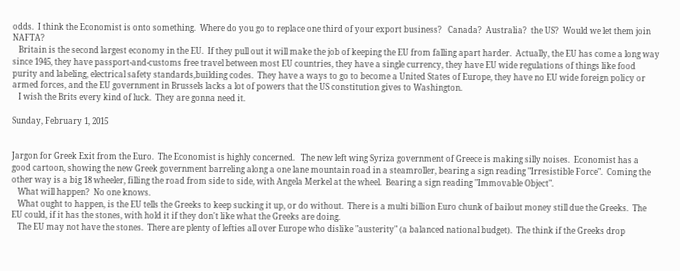odds.  I think the Economist is onto something.  Where do you go to replace one third of your export business?   Canada?  Australia?  the US?  Would we let them join NAFTA?
   Britain is the second largest economy in the EU.  If they pull out it will make the job of keeping the EU from falling apart harder.  Actually, the EU has come a long way since 1945, they have passport-and-customs free travel between most EU countries, they have a single currency, they have EU wide regulations of things like food purity and labeling, electrical safety standards,building codes.  They have a ways to go to become a United States of Europe, they have no EU wide foreign policy or armed forces, and the EU government in Brussels lacks a lot of powers that the US constitution gives to Washington.
   I wish the Brits every kind of luck.  They are gonna need it.

Sunday, February 1, 2015


Jargon for Greek Exit from the Euro.  The Economist is highly concerned.   The new left wing Syriza government of Greece is making silly noises.  Economist has a good cartoon, showing the new Greek government barreling along a one lane mountain road in a steamroller, bearing a sign reading "Irresistible Force".  Coming the other way is a big 18 wheeler, filling the road from side to side, with Angela Merkel at the wheel.  Bearing a sign reading "Immovable Object".
   What will happen?  No one knows.
   What ought to happen, is the EU tells the Greeks to keep sucking it up, or do without.  There is a multi billion Euro chunk of bailout money still due the Greeks.  The EU could, if it has the stones, with hold it if they don't like what the Greeks are doing.
   The EU may not have the stones.  There are plenty of lefties all over Europe who dislike "austerity" (a balanced national budget).  The think if the Greeks drop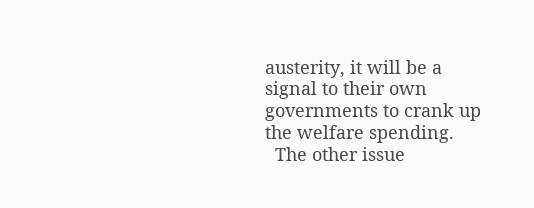austerity, it will be a signal to their own governments to crank up the welfare spending.
  The other issue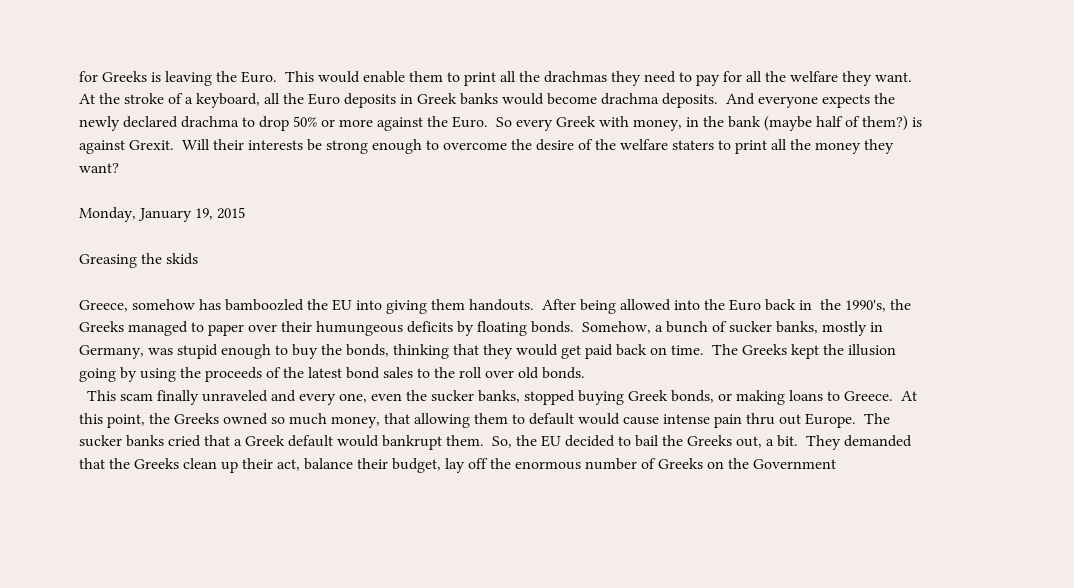for Greeks is leaving the Euro.  This would enable them to print all the drachmas they need to pay for all the welfare they want.  At the stroke of a keyboard, all the Euro deposits in Greek banks would become drachma deposits.  And everyone expects the newly declared drachma to drop 50% or more against the Euro.  So every Greek with money, in the bank (maybe half of them?) is against Grexit.  Will their interests be strong enough to overcome the desire of the welfare staters to print all the money they want?

Monday, January 19, 2015

Greasing the skids

Greece, somehow has bamboozled the EU into giving them handouts.  After being allowed into the Euro back in  the 1990's, the Greeks managed to paper over their humungeous deficits by floating bonds.  Somehow, a bunch of sucker banks, mostly in Germany, was stupid enough to buy the bonds, thinking that they would get paid back on time.  The Greeks kept the illusion going by using the proceeds of the latest bond sales to the roll over old bonds.
  This scam finally unraveled and every one, even the sucker banks, stopped buying Greek bonds, or making loans to Greece.  At this point, the Greeks owned so much money, that allowing them to default would cause intense pain thru out Europe.  The sucker banks cried that a Greek default would bankrupt them.  So, the EU decided to bail the Greeks out, a bit.  They demanded that the Greeks clean up their act, balance their budget, lay off the enormous number of Greeks on the Government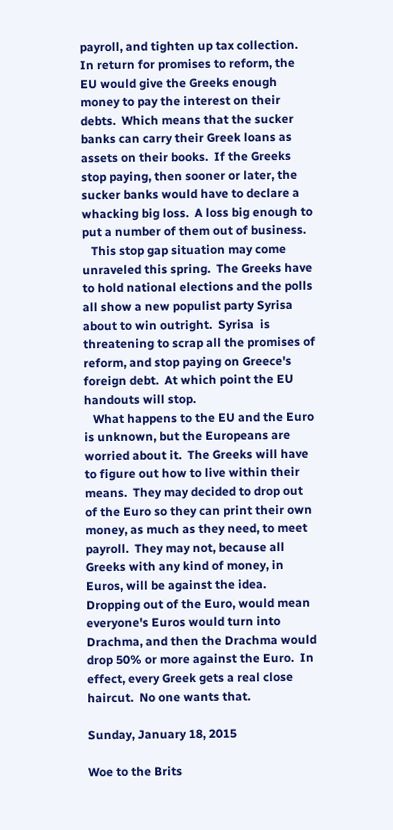payroll, and tighten up tax collection.  In return for promises to reform, the EU would give the Greeks enough money to pay the interest on their debts.  Which means that the sucker banks can carry their Greek loans as assets on their books.  If the Greeks stop paying, then sooner or later, the sucker banks would have to declare a whacking big loss.  A loss big enough to put a number of them out of business.
   This stop gap situation may come unraveled this spring.  The Greeks have to hold national elections and the polls all show a new populist party Syrisa about to win outright.  Syrisa  is threatening to scrap all the promises of reform, and stop paying on Greece's foreign debt.  At which point the EU handouts will stop.
   What happens to the EU and the Euro is unknown, but the Europeans are worried about it.  The Greeks will have to figure out how to live within their means.  They may decided to drop out of the Euro so they can print their own money, as much as they need, to meet payroll.  They may not, because all Greeks with any kind of money, in Euros, will be against the idea.  Dropping out of the Euro, would mean everyone's Euros would turn into Drachma, and then the Drachma would drop 50% or more against the Euro.  In effect, every Greek gets a real close haircut.  No one wants that.

Sunday, January 18, 2015

Woe to the Brits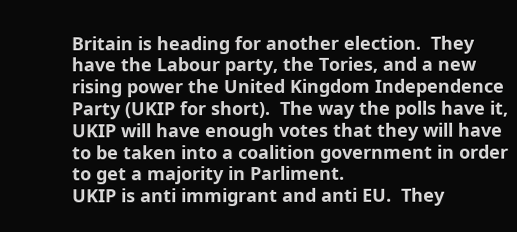Britain is heading for another election.  They have the Labour party, the Tories, and a new rising power the United Kingdom Independence Party (UKIP for short).  The way the polls have it, UKIP will have enough votes that they will have to be taken into a coalition government in order to get a majority in Parliment.
UKIP is anti immigrant and anti EU.  They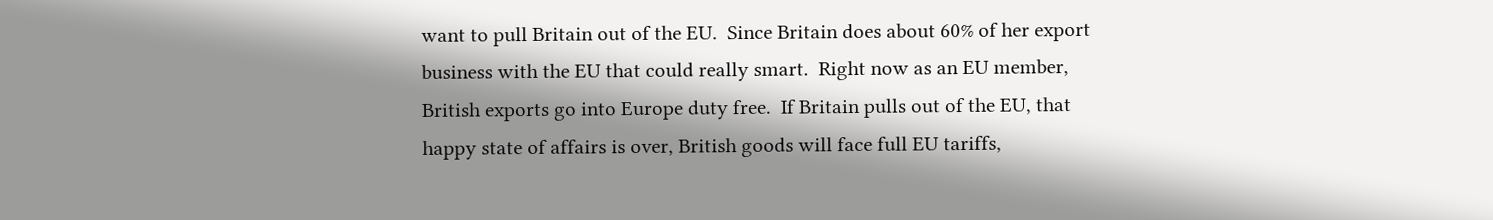want to pull Britain out of the EU.  Since Britain does about 60% of her export business with the EU that could really smart.  Right now as an EU member, British exports go into Europe duty free.  If Britain pulls out of the EU, that happy state of affairs is over, British goods will face full EU tariffs,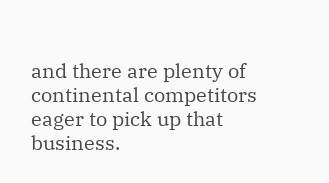and there are plenty of continental competitors eager to pick up that business.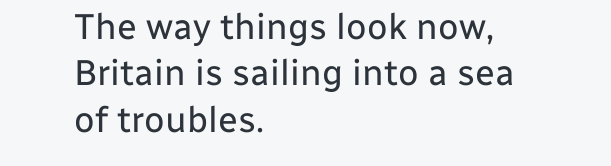The way things look now, Britain is sailing into a sea of troubles.